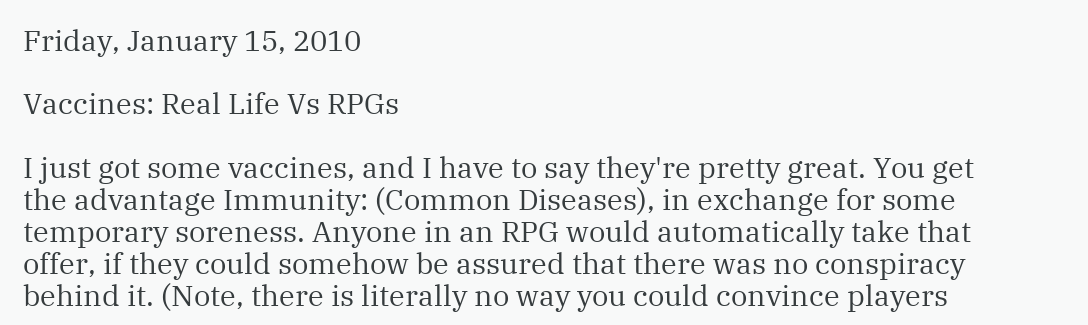Friday, January 15, 2010

Vaccines: Real Life Vs RPGs

I just got some vaccines, and I have to say they're pretty great. You get the advantage Immunity: (Common Diseases), in exchange for some temporary soreness. Anyone in an RPG would automatically take that offer, if they could somehow be assured that there was no conspiracy behind it. (Note, there is literally no way you could convince players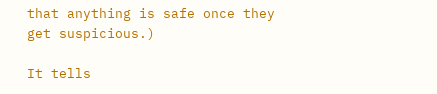that anything is safe once they get suspicious.)

It tells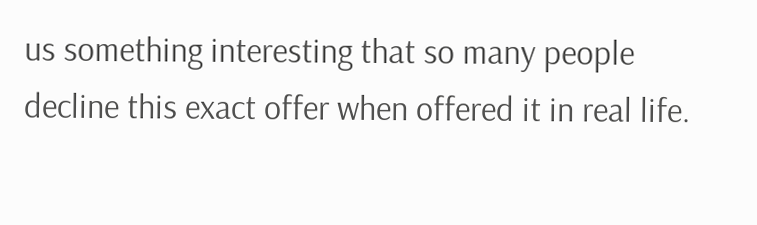us something interesting that so many people decline this exact offer when offered it in real life.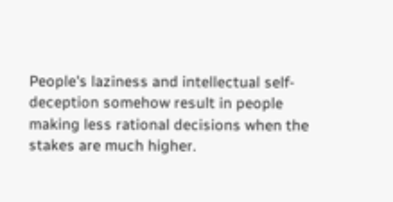People's laziness and intellectual self-deception somehow result in people making less rational decisions when the stakes are much higher.